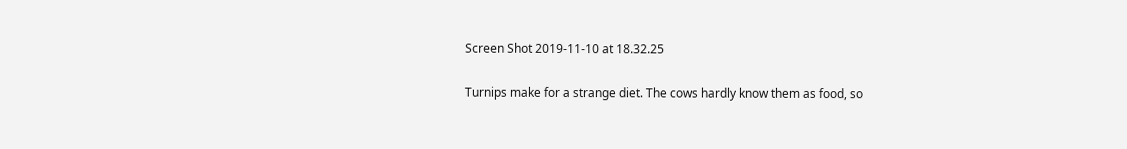Screen Shot 2019-11-10 at 18.32.25

Turnips make for a strange diet. The cows hardly know them as food, so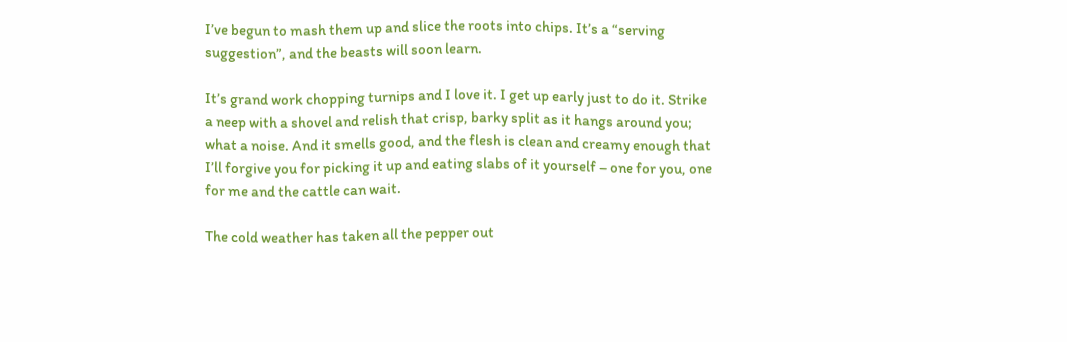I’ve begun to mash them up and slice the roots into chips. It’s a “serving suggestion”, and the beasts will soon learn.

It’s grand work chopping turnips and I love it. I get up early just to do it. Strike a neep with a shovel and relish that crisp, barky split as it hangs around you; what a noise. And it smells good, and the flesh is clean and creamy enough that I’ll forgive you for picking it up and eating slabs of it yourself – one for you, one for me and the cattle can wait.

The cold weather has taken all the pepper out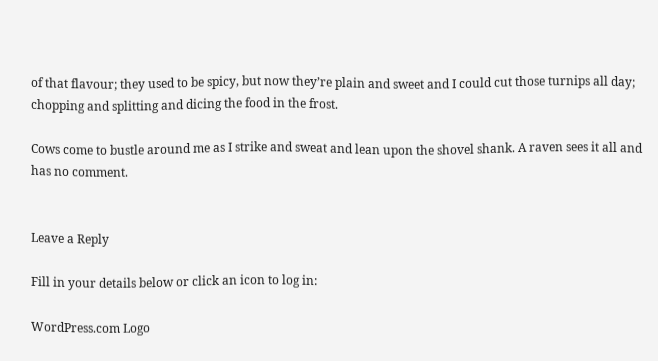of that flavour; they used to be spicy, but now they’re plain and sweet and I could cut those turnips all day; chopping and splitting and dicing the food in the frost.

Cows come to bustle around me as I strike and sweat and lean upon the shovel shank. A raven sees it all and has no comment.


Leave a Reply

Fill in your details below or click an icon to log in:

WordPress.com Logo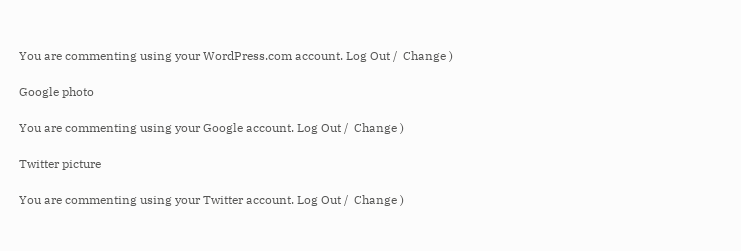You are commenting using your WordPress.com account. Log Out /  Change )

Google photo

You are commenting using your Google account. Log Out /  Change )

Twitter picture

You are commenting using your Twitter account. Log Out /  Change )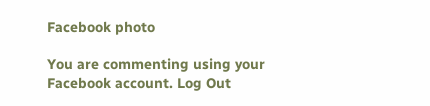Facebook photo

You are commenting using your Facebook account. Log Out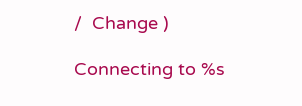/  Change )

Connecting to %s